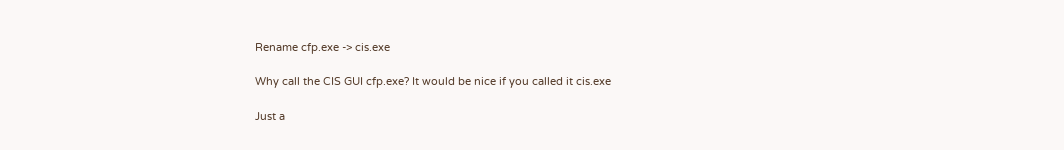Rename cfp.exe -> cis.exe

Why call the CIS GUI cfp.exe? It would be nice if you called it cis.exe

Just a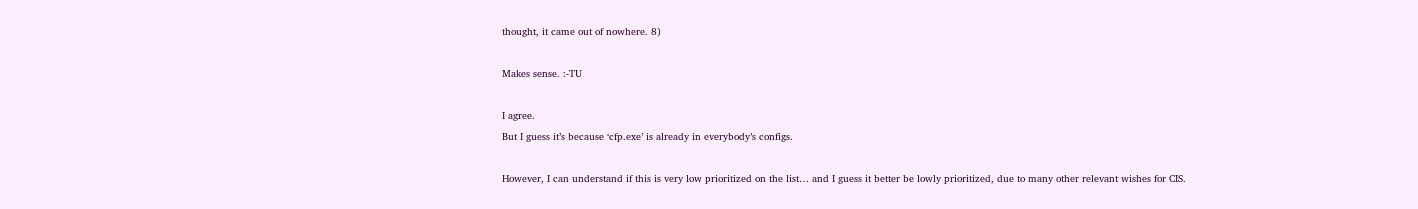thought, it came out of nowhere. 8)

Makes sense. :-TU

I agree.
But I guess it’s because ‘cfp.exe’ is already in everybody’s configs.

However, I can understand if this is very low prioritized on the list… and I guess it better be lowly prioritized, due to many other relevant wishes for CIS.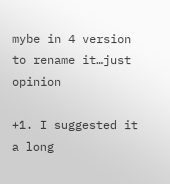mybe in 4 version to rename it…just opinion

+1. I suggested it a long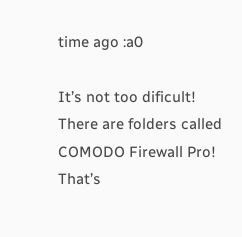time ago :a0

It’s not too dificult! There are folders called COMODO Firewall Pro! That’s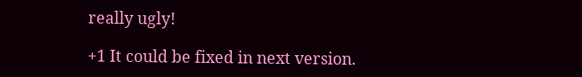really ugly!

+1 It could be fixed in next version.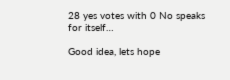28 yes votes with 0 No speaks for itself…

Good idea, lets hope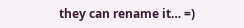they can rename it… =)